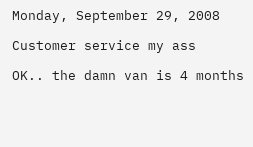Monday, September 29, 2008

Customer service my ass

OK.. the damn van is 4 months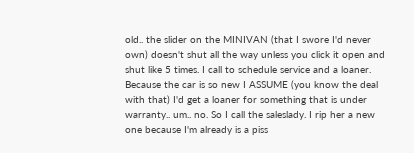old.. the slider on the MINIVAN (that I swore I'd never own) doesn't shut all the way unless you click it open and shut like 5 times. I call to schedule service and a loaner. Because the car is so new I ASSUME (you know the deal with that) I'd get a loaner for something that is under warranty.. um.. no. So I call the saleslady. I rip her a new one because I'm already is a piss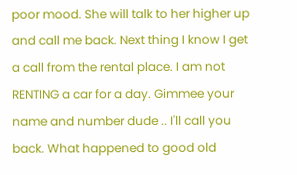poor mood. She will talk to her higher up and call me back. Next thing I know I get a call from the rental place. I am not RENTING a car for a day. Gimmee your name and number dude .. I'll call you back. What happened to good old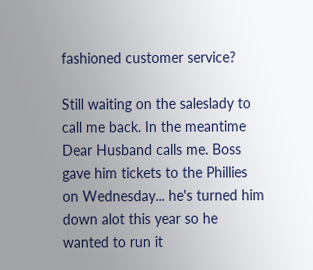fashioned customer service?

Still waiting on the saleslady to call me back. In the meantime Dear Husband calls me. Boss gave him tickets to the Phillies on Wednesday... he's turned him down alot this year so he wanted to run it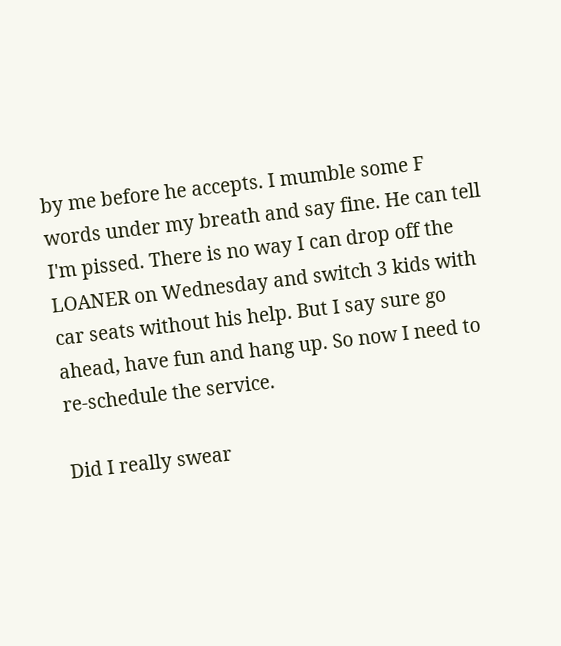by me before he accepts. I mumble some F words under my breath and say fine. He can tell I'm pissed. There is no way I can drop off the LOANER on Wednesday and switch 3 kids with car seats without his help. But I say sure go ahead, have fun and hang up. So now I need to re-schedule the service.

Did I really swear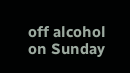off alcohol on Sunday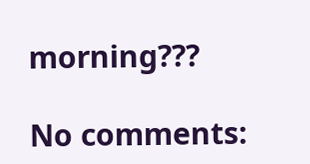morning???

No comments: